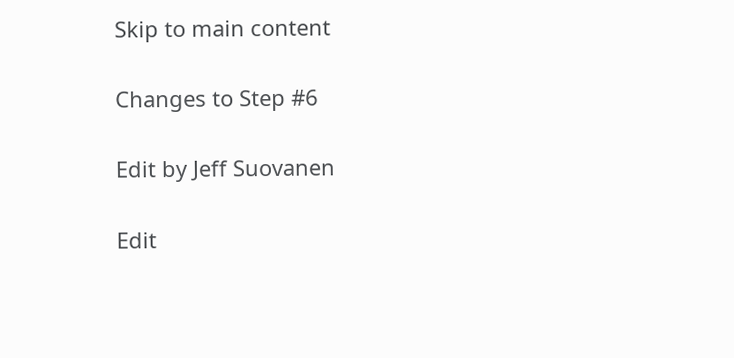Skip to main content

Changes to Step #6

Edit by Jeff Suovanen

Edit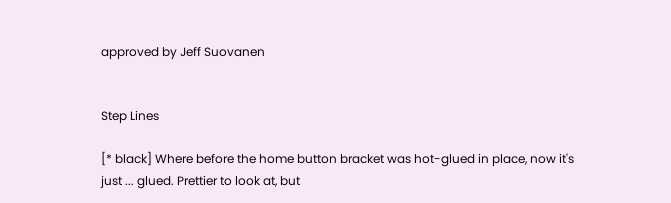approved by Jeff Suovanen


Step Lines

[* black] Where before the home button bracket was hot-glued in place, now it's just ... glued. Prettier to look at, but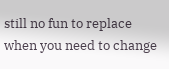still no fun to replace when you need to change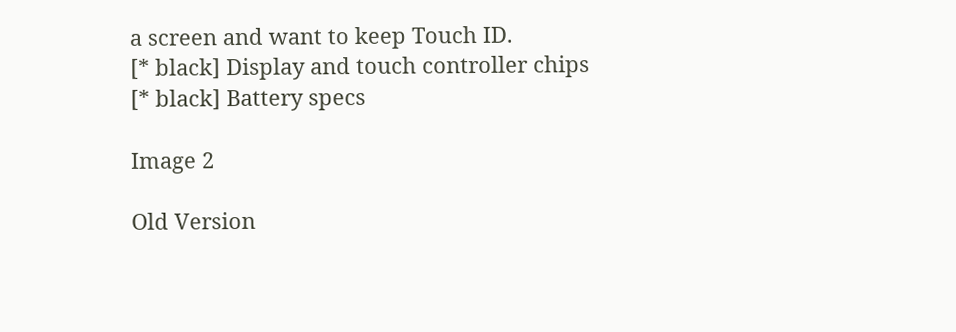a screen and want to keep Touch ID.
[* black] Display and touch controller chips
[* black] Battery specs

Image 2

Old Version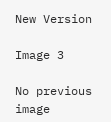New Version

Image 3

No previous image